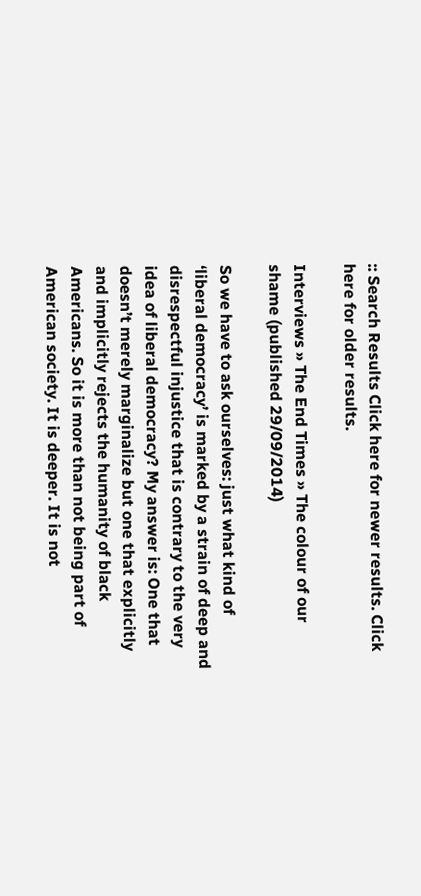:: Search Results Click here for newer results. Click here for older results.

Interviews » The End Times » The colour of our shame (published 29/09/2014)

So we have to ask ourselves: just what kind of ‘liberal democracy’ is marked by a strain of deep and disrespectful injustice that is contrary to the very idea of liberal democracy? My answer is: One that doesn’t merely marginalize but one that explicitly and implicitly rejects the humanity of black Americans. So it is more than not being part of American society. It is deeper. It is not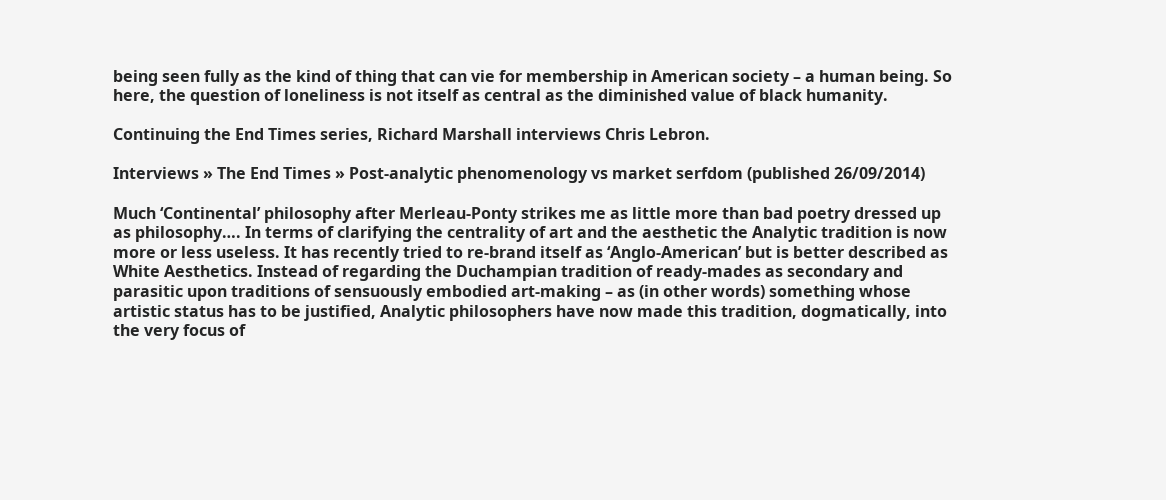being seen fully as the kind of thing that can vie for membership in American society – a human being. So here, the question of loneliness is not itself as central as the diminished value of black humanity.

Continuing the End Times series, Richard Marshall interviews Chris Lebron.

Interviews » The End Times » Post-analytic phenomenology vs market serfdom (published 26/09/2014)

Much ‘Continental’ philosophy after Merleau-Ponty strikes me as little more than bad poetry dressed up as philosophy…. In terms of clarifying the centrality of art and the aesthetic the Analytic tradition is now more or less useless. It has recently tried to re-brand itself as ‘Anglo-American’ but is better described as White Aesthetics. Instead of regarding the Duchampian tradition of ready-mades as secondary and parasitic upon traditions of sensuously embodied art-making – as (in other words) something whose artistic status has to be justified, Analytic philosophers have now made this tradition, dogmatically, into the very focus of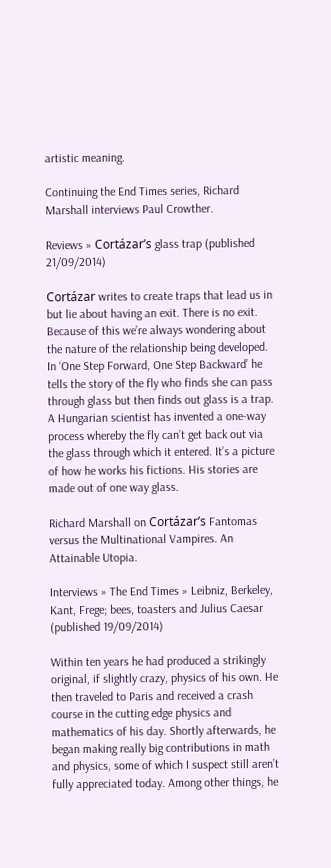artistic meaning.

Continuing the End Times series, Richard Marshall interviews Paul Crowther.

Reviews » Cortázar’s glass trap (published 21/09/2014)

Cortázar writes to create traps that lead us in but lie about having an exit. There is no exit. Because of this we’re always wondering about the nature of the relationship being developed. In ‘One Step Forward, One Step Backward’ he tells the story of the fly who finds she can pass through glass but then finds out glass is a trap. A Hungarian scientist has invented a one-way process whereby the fly can’t get back out via the glass through which it entered. It’s a picture of how he works his fictions. His stories are made out of one way glass.

Richard Marshall on Cortázar’s Fantomas versus the Multinational Vampires. An Attainable Utopia.

Interviews » The End Times » Leibniz, Berkeley, Kant, Frege; bees, toasters and Julius Caesar (published 19/09/2014)

Within ten years he had produced a strikingly original, if slightly crazy, physics of his own. He then traveled to Paris and received a crash course in the cutting edge physics and mathematics of his day. Shortly afterwards, he began making really big contributions in math and physics, some of which I suspect still aren’t fully appreciated today. Among other things, he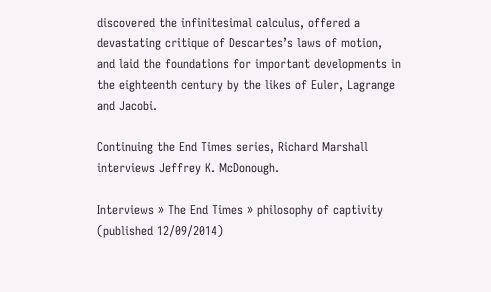discovered the infinitesimal calculus, offered a devastating critique of Descartes’s laws of motion, and laid the foundations for important developments in the eighteenth century by the likes of Euler, Lagrange and Jacobi.

Continuing the End Times series, Richard Marshall interviews Jeffrey K. McDonough.

Interviews » The End Times » philosophy of captivity (published 12/09/2014)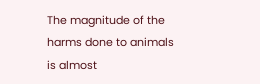The magnitude of the harms done to animals is almost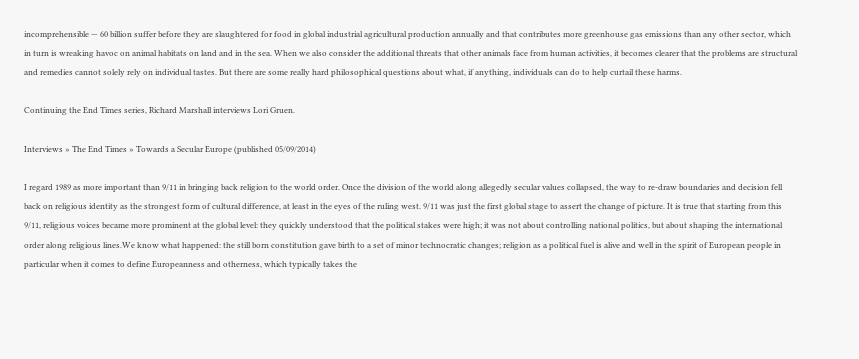incomprehensible — 60 billion suffer before they are slaughtered for food in global industrial agricultural production annually and that contributes more greenhouse gas emissions than any other sector, which in turn is wreaking havoc on animal habitats on land and in the sea. When we also consider the additional threats that other animals face from human activities, it becomes clearer that the problems are structural and remedies cannot solely rely on individual tastes. But there are some really hard philosophical questions about what, if anything, individuals can do to help curtail these harms.

Continuing the End Times series, Richard Marshall interviews Lori Gruen.

Interviews » The End Times » Towards a Secular Europe (published 05/09/2014)

I regard 1989 as more important than 9/11 in bringing back religion to the world order. Once the division of the world along allegedly secular values collapsed, the way to re-draw boundaries and decision fell back on religious identity as the strongest form of cultural difference, at least in the eyes of the ruling west. 9/11 was just the first global stage to assert the change of picture. It is true that starting from this 9/11, religious voices became more prominent at the global level: they quickly understood that the political stakes were high; it was not about controlling national politics, but about shaping the international order along religious lines.We know what happened: the still born constitution gave birth to a set of minor technocratic changes; religion as a political fuel is alive and well in the spirit of European people in particular when it comes to define Europeanness and otherness, which typically takes the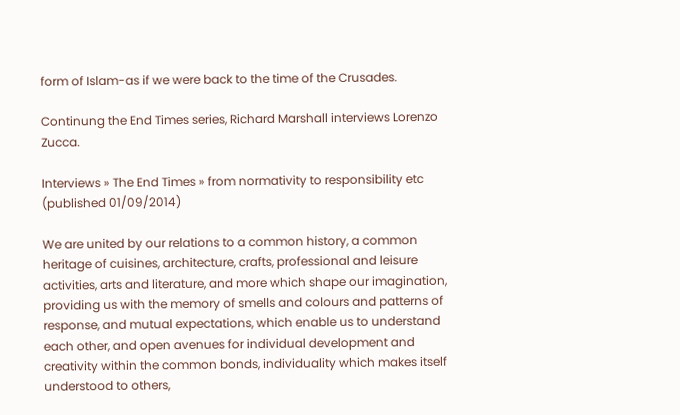form of Islam-as if we were back to the time of the Crusades.

Continung the End Times series, Richard Marshall interviews Lorenzo Zucca.

Interviews » The End Times » from normativity to responsibility etc (published 01/09/2014)

We are united by our relations to a common history, a common heritage of cuisines, architecture, crafts, professional and leisure activities, arts and literature, and more which shape our imagination, providing us with the memory of smells and colours and patterns of response, and mutual expectations, which enable us to understand each other, and open avenues for individual development and creativity within the common bonds, individuality which makes itself understood to others,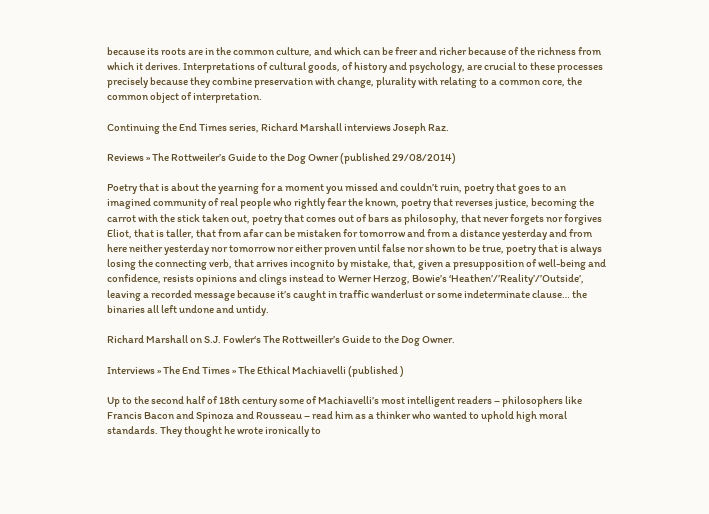because its roots are in the common culture, and which can be freer and richer because of the richness from which it derives. Interpretations of cultural goods, of history and psychology, are crucial to these processes precisely because they combine preservation with change, plurality with relating to a common core, the common object of interpretation.

Continuing the End Times series, Richard Marshall interviews Joseph Raz.

Reviews » The Rottweiler’s Guide to the Dog Owner (published 29/08/2014)

Poetry that is about the yearning for a moment you missed and couldn’t ruin, poetry that goes to an imagined community of real people who rightly fear the known, poetry that reverses justice, becoming the carrot with the stick taken out, poetry that comes out of bars as philosophy, that never forgets nor forgives Eliot, that is taller, that from afar can be mistaken for tomorrow and from a distance yesterday and from here neither yesterday nor tomorrow nor either proven until false nor shown to be true, poetry that is always losing the connecting verb, that arrives incognito by mistake, that, given a presupposition of well-being and confidence, resists opinions and clings instead to Werner Herzog, Bowie’s ‘Heathen’/’Reality’/’Outside’, leaving a recorded message because it’s caught in traffic wanderlust or some indeterminate clause… the binaries all left undone and untidy.

Richard Marshall on S.J. Fowler‘s The Rottweiller’s Guide to the Dog Owner.

Interviews » The End Times » The Ethical Machiavelli (published )

Up to the second half of 18th century some of Machiavelli’s most intelligent readers – philosophers like Francis Bacon and Spinoza and Rousseau – read him as a thinker who wanted to uphold high moral standards. They thought he wrote ironically to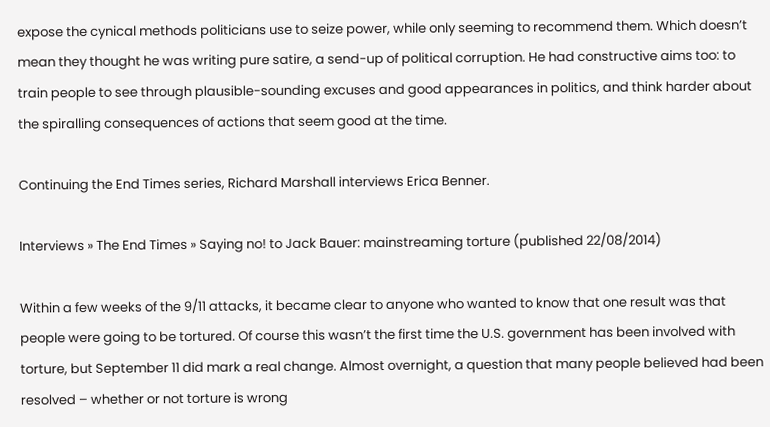expose the cynical methods politicians use to seize power, while only seeming to recommend them. Which doesn’t mean they thought he was writing pure satire, a send-up of political corruption. He had constructive aims too: to train people to see through plausible-sounding excuses and good appearances in politics, and think harder about the spiralling consequences of actions that seem good at the time.

Continuing the End Times series, Richard Marshall interviews Erica Benner.

Interviews » The End Times » Saying no! to Jack Bauer: mainstreaming torture (published 22/08/2014)

Within a few weeks of the 9/11 attacks, it became clear to anyone who wanted to know that one result was that people were going to be tortured. Of course this wasn’t the first time the U.S. government has been involved with torture, but September 11 did mark a real change. Almost overnight, a question that many people believed had been resolved – whether or not torture is wrong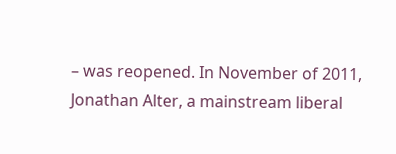– was reopened. In November of 2011, Jonathan Alter, a mainstream liberal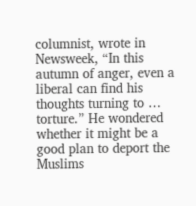columnist, wrote in Newsweek, “In this autumn of anger, even a liberal can find his thoughts turning to … torture.” He wondered whether it might be a good plan to deport the Muslims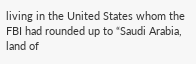living in the United States whom the FBI had rounded up to “Saudi Arabia, land of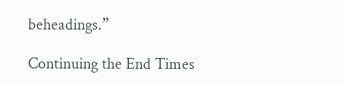beheadings.”

Continuing the End Times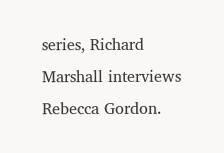series, Richard Marshall interviews Rebecca Gordon.